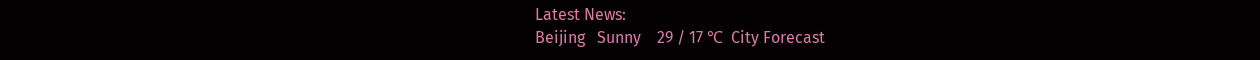Latest News:
Beijing   Sunny    29 / 17 ℃  City Forecast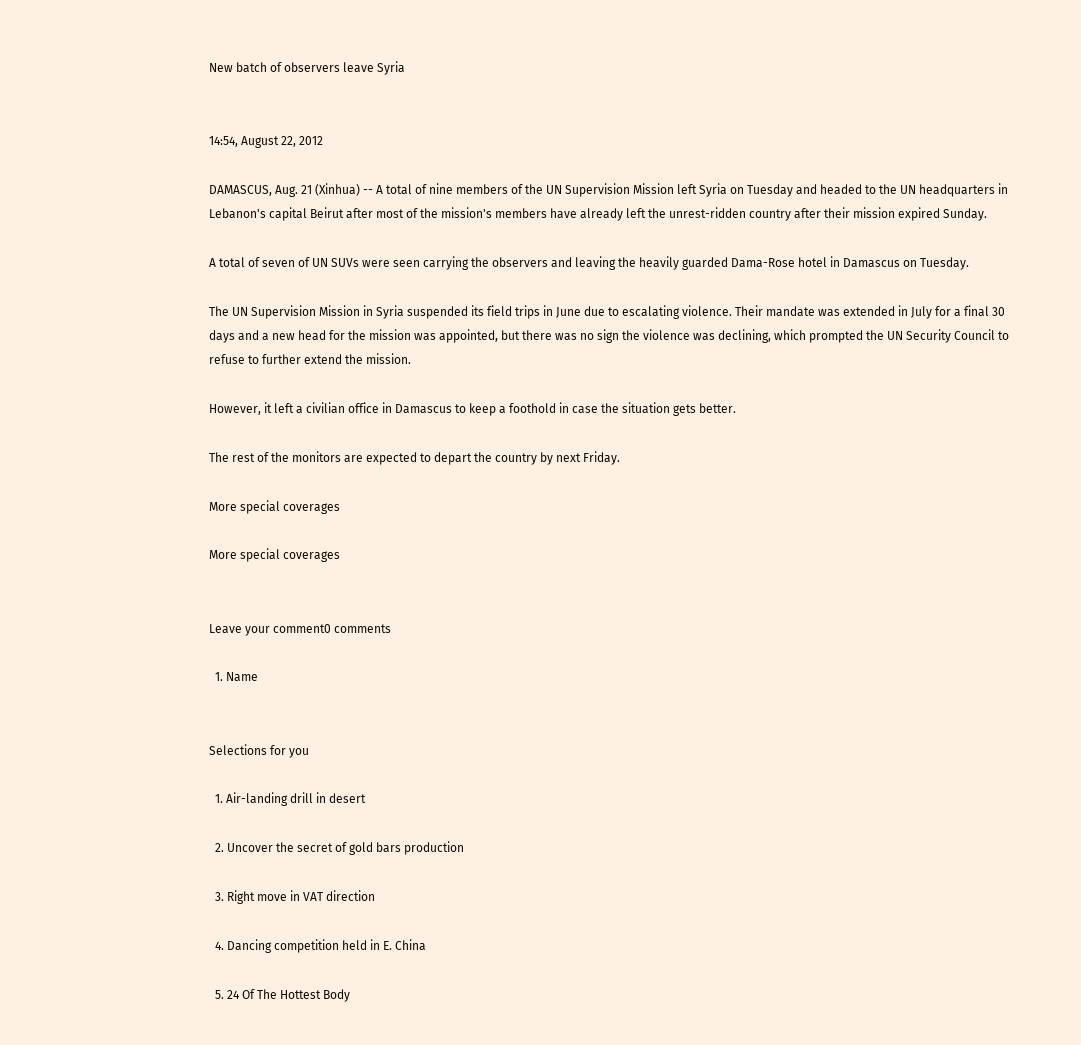New batch of observers leave Syria


14:54, August 22, 2012

DAMASCUS, Aug. 21 (Xinhua) -- A total of nine members of the UN Supervision Mission left Syria on Tuesday and headed to the UN headquarters in Lebanon's capital Beirut after most of the mission's members have already left the unrest-ridden country after their mission expired Sunday.

A total of seven of UN SUVs were seen carrying the observers and leaving the heavily guarded Dama-Rose hotel in Damascus on Tuesday.

The UN Supervision Mission in Syria suspended its field trips in June due to escalating violence. Their mandate was extended in July for a final 30 days and a new head for the mission was appointed, but there was no sign the violence was declining, which prompted the UN Security Council to refuse to further extend the mission.

However, it left a civilian office in Damascus to keep a foothold in case the situation gets better.

The rest of the monitors are expected to depart the country by next Friday.

More special coverages

More special coverages


Leave your comment0 comments

  1. Name


Selections for you

  1. Air-landing drill in desert

  2. Uncover the secret of gold bars production

  3. Right move in VAT direction

  4. Dancing competition held in E. China

  5. 24 Of The Hottest Body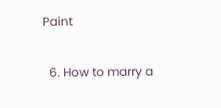Paint

  6. How to marry a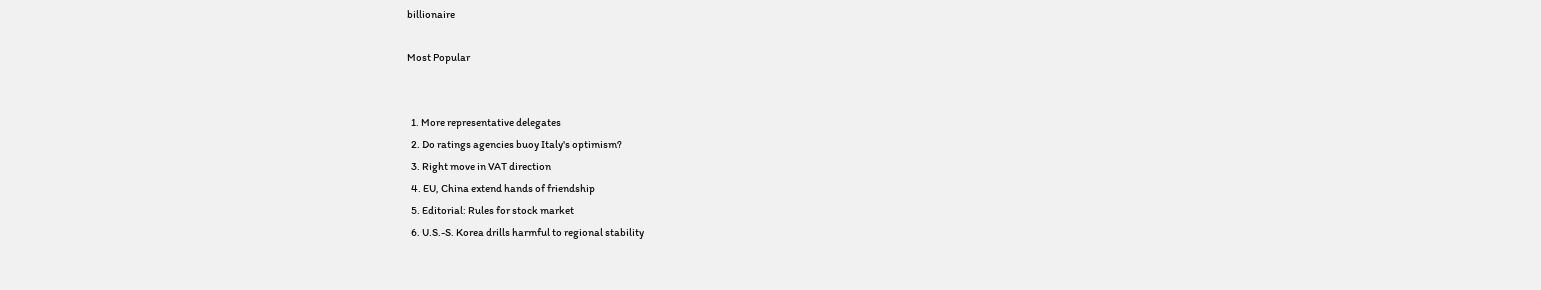billionaire

Most Popular


  1. More representative delegates
  2. Do ratings agencies buoy Italy's optimism?
  3. Right move in VAT direction
  4. EU, China extend hands of friendship
  5. Editorial: Rules for stock market
  6. U.S.-S. Korea drills harmful to regional stability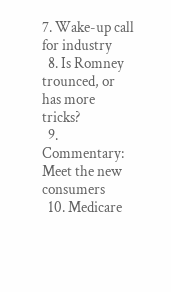7. Wake-up call for industry
  8. Is Romney trounced, or has more tricks?
  9. Commentary: Meet the new consumers
  10. Medicare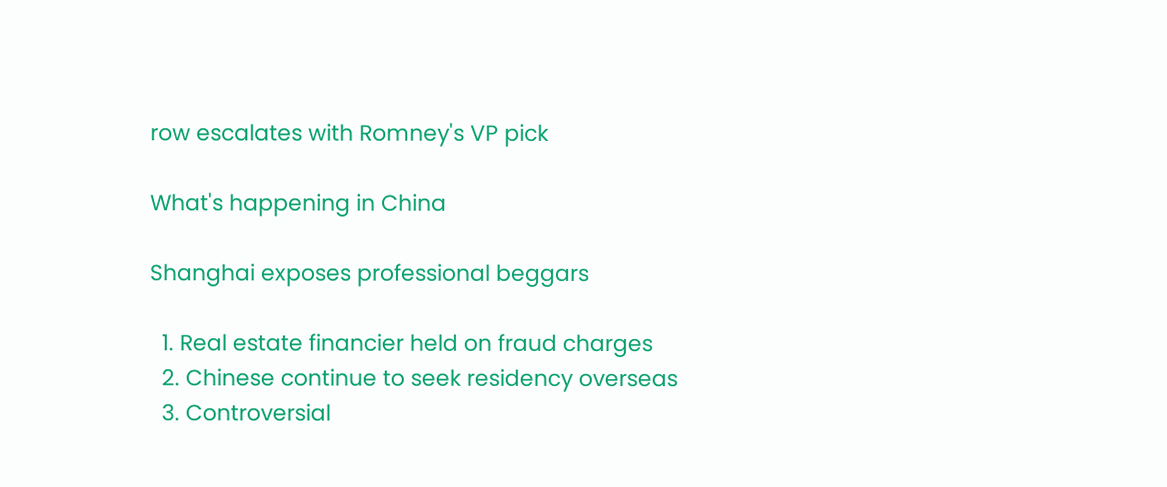row escalates with Romney's VP pick

What's happening in China

Shanghai exposes professional beggars

  1. Real estate financier held on fraud charges
  2. Chinese continue to seek residency overseas
  3. Controversial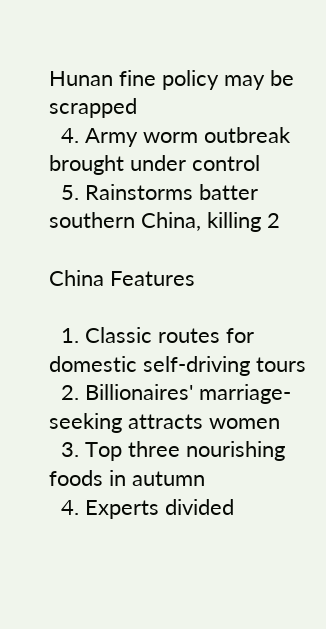Hunan fine policy may be scrapped
  4. Army worm outbreak brought under control
  5. Rainstorms batter southern China, killing 2

China Features

  1. Classic routes for domestic self-driving tours
  2. Billionaires' marriage-seeking attracts women
  3. Top three nourishing foods in autumn
  4. Experts divided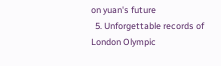on yuan's future
  5. Unforgettable records of London Olympic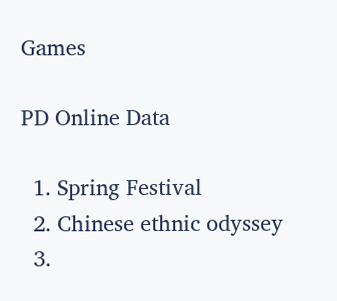Games

PD Online Data

  1. Spring Festival
  2. Chinese ethnic odyssey
  3.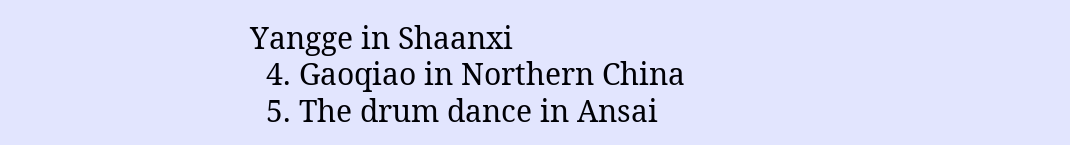Yangge in Shaanxi
  4. Gaoqiao in Northern China
  5. The drum dance in Ansai